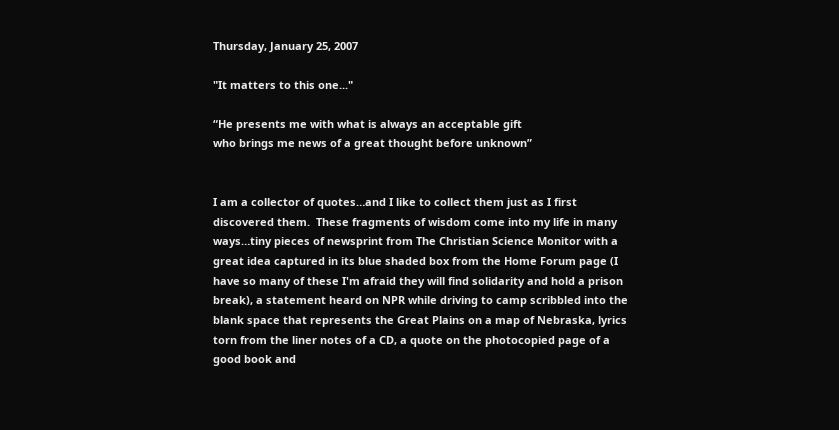Thursday, January 25, 2007

"It matters to this one..."

“He presents me with what is always an acceptable gift
who brings me news of a great thought before unknown”


I am a collector of quotes…and I like to collect them just as I first discovered them.  These fragments of wisdom come into my life in many ways…tiny pieces of newsprint from The Christian Science Monitor with a great idea captured in its blue shaded box from the Home Forum page (I have so many of these I'm afraid they will find solidarity and hold a prison break), a statement heard on NPR while driving to camp scribbled into the blank space that represents the Great Plains on a map of Nebraska, lyrics torn from the liner notes of a CD, a quote on the photocopied page of a good book and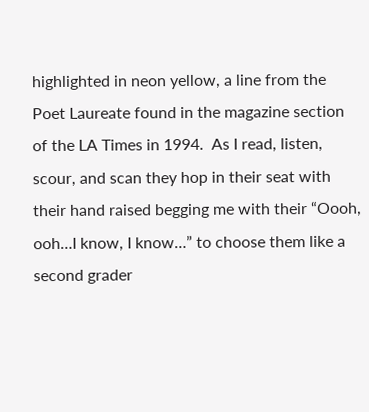highlighted in neon yellow, a line from the Poet Laureate found in the magazine section of the LA Times in 1994.  As I read, listen, scour, and scan they hop in their seat with their hand raised begging me with their “Oooh, ooh…I know, I know…” to choose them like a second grader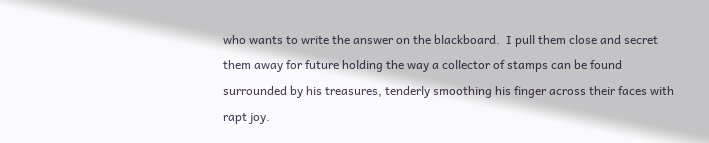who wants to write the answer on the blackboard.  I pull them close and secret them away for future holding the way a collector of stamps can be found surrounded by his treasures, tenderly smoothing his finger across their faces with rapt joy.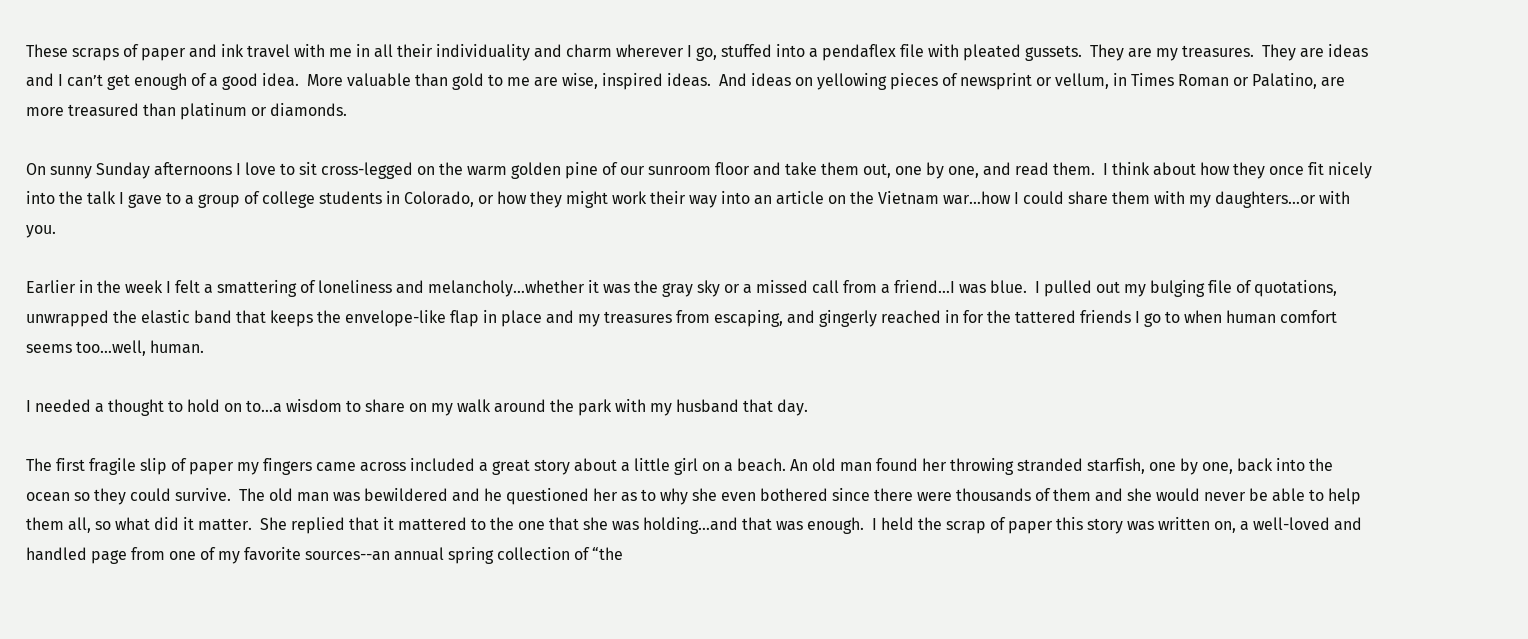These scraps of paper and ink travel with me in all their individuality and charm wherever I go, stuffed into a pendaflex file with pleated gussets.  They are my treasures.  They are ideas and I can’t get enough of a good idea.  More valuable than gold to me are wise, inspired ideas.  And ideas on yellowing pieces of newsprint or vellum, in Times Roman or Palatino, are more treasured than platinum or diamonds.

On sunny Sunday afternoons I love to sit cross-legged on the warm golden pine of our sunroom floor and take them out, one by one, and read them.  I think about how they once fit nicely into the talk I gave to a group of college students in Colorado, or how they might work their way into an article on the Vietnam war…how I could share them with my daughters…or with you.

Earlier in the week I felt a smattering of loneliness and melancholy…whether it was the gray sky or a missed call from a friend…I was blue.  I pulled out my bulging file of quotations, unwrapped the elastic band that keeps the envelope-like flap in place and my treasures from escaping, and gingerly reached in for the tattered friends I go to when human comfort seems too…well, human.

I needed a thought to hold on to…a wisdom to share on my walk around the park with my husband that day.

The first fragile slip of paper my fingers came across included a great story about a little girl on a beach. An old man found her throwing stranded starfish, one by one, back into the ocean so they could survive.  The old man was bewildered and he questioned her as to why she even bothered since there were thousands of them and she would never be able to help them all, so what did it matter.  She replied that it mattered to the one that she was holding…and that was enough.  I held the scrap of paper this story was written on, a well-loved and handled page from one of my favorite sources--an annual spring collection of “the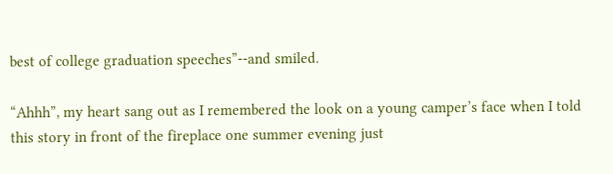best of college graduation speeches”--and smiled.

“Ahhh”, my heart sang out as I remembered the look on a young camper’s face when I told this story in front of the fireplace one summer evening just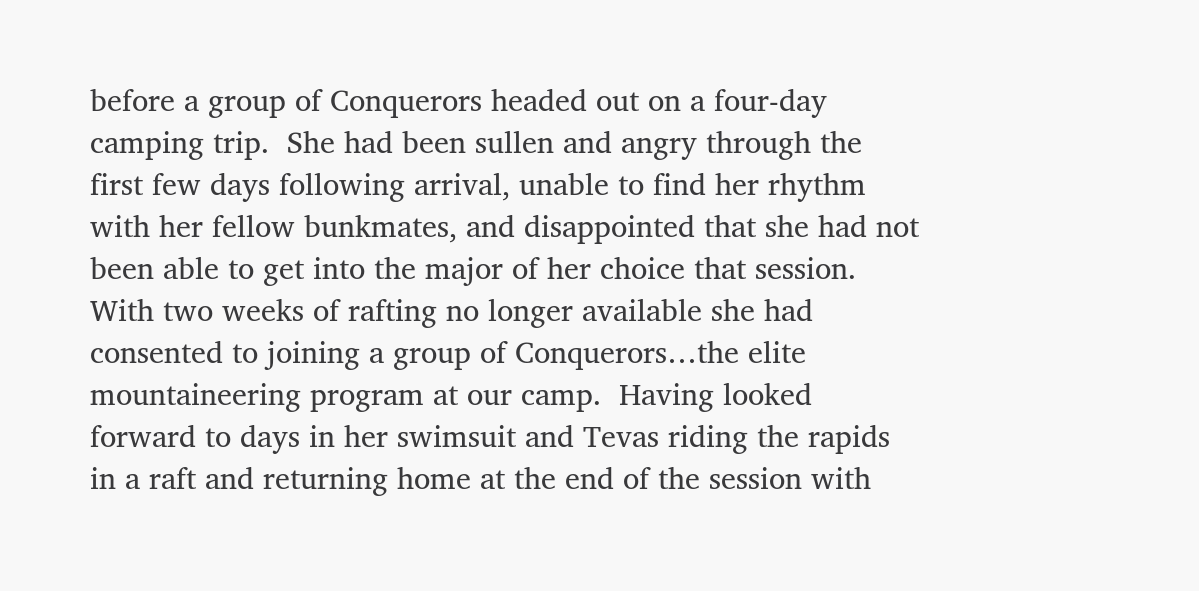before a group of Conquerors headed out on a four-day camping trip.  She had been sullen and angry through the first few days following arrival, unable to find her rhythm with her fellow bunkmates, and disappointed that she had not been able to get into the major of her choice that session.  With two weeks of rafting no longer available she had consented to joining a group of Conquerors…the elite mountaineering program at our camp.  Having looked forward to days in her swimsuit and Tevas riding the rapids in a raft and returning home at the end of the session with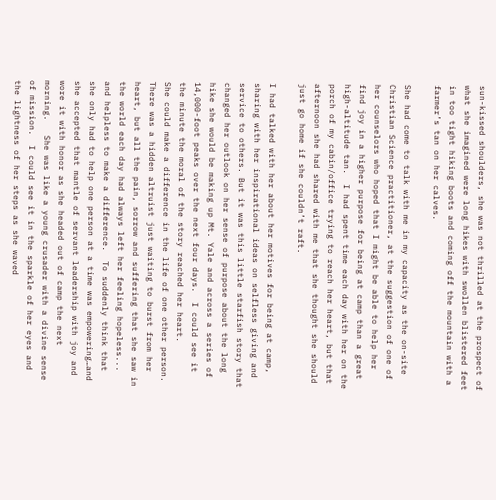sun-kissed shoulders, she was not thrilled at the prospect of what she imagined were long hikes with swollen blistered feet in too tight hiking boots and coming off the mountain with a farmer’s tan on her calves.

She had come to talk with me in my capacity as the on-site Christian Science practitioner, at the suggestion of one of her counselors who hoped that I might be able to help her find joy in a higher purpose for being at camp than a great high-altitude tan.  I had spent time each day with her on the porch of my cabin/office trying to reach her heart, but that afternoon she had shared with me that she thought she should just go home if she couldn’t raft.

I had talked with her about her motives for being at camp, sharing with her inspirational ideas on selfless giving and service to others. But it was this little starfish story that changed her outlook on her sense of purpose about the long hike she would be making up Mt. Yale and across a series of 14,000-foot peaks over the next four days.  I could see it the minute the moral of the story reached her heart.
She could make a difference in the life of one other person.  There was a hidden altruist just waiting to burst from her heart, but all the pain, sorrow and suffering that she saw in the world each day had always left her feeling hopeless... and helpless to make a difference.  To suddenly think that she only had to help one person at a time was empowering…and she accepted that mantle of servant leadership with joy and wore it with honor as she headed out of camp the next morning.   She was like a young crusader with a divine sense of mission.  I could see it in the sparkle of her eyes and the lightness of her steps as she waved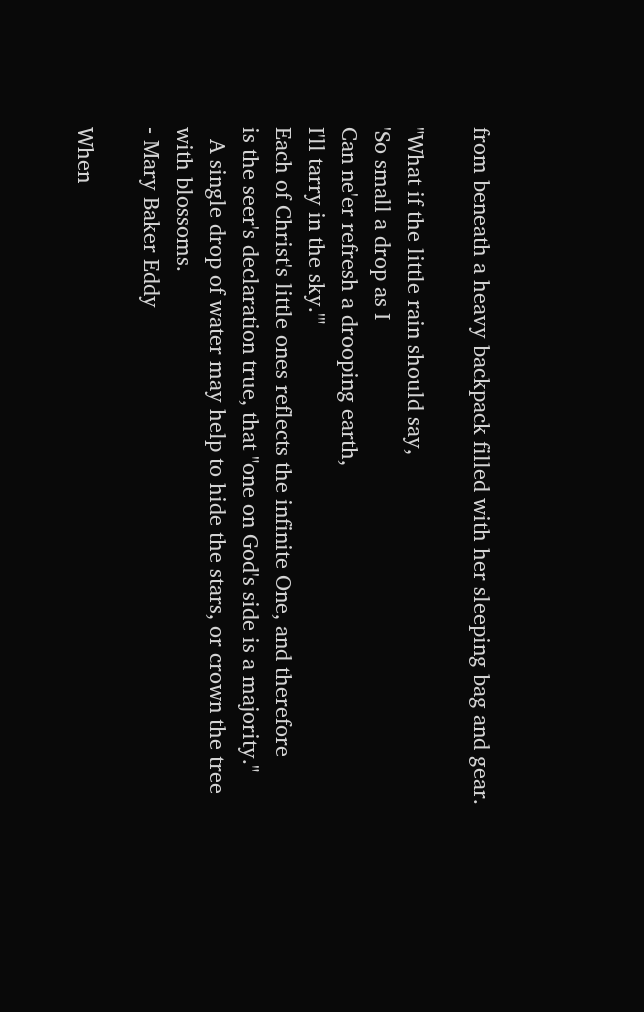from beneath a heavy backpack filled with her sleeping bag and gear.

"What if the little rain should say,
'So small a drop as I
Can ne'er refresh a drooping earth,
I'll tarry in the sky.'"
Each of Christ's little ones reflects the infinite One, and therefore
is the seer's declaration true, that "one on God's side is a majority."
  A single drop of water may help to hide the stars, or crown the tree with blossoms.
- Mary Baker Eddy

When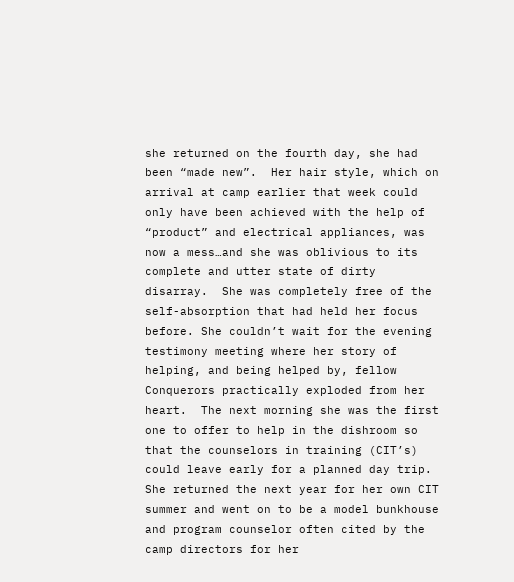she returned on the fourth day, she had been “made new”.  Her hair style, which on arrival at camp earlier that week could only have been achieved with the help of  “product” and electrical appliances, was now a mess…and she was oblivious to its complete and utter state of dirty disarray.  She was completely free of the self-absorption that had held her focus before. She couldn’t wait for the evening testimony meeting where her story of helping, and being helped by, fellow Conquerors practically exploded from her heart.  The next morning she was the first one to offer to help in the dishroom so that the counselors in training (CIT’s) could leave early for a planned day trip.  She returned the next year for her own CIT summer and went on to be a model bunkhouse and program counselor often cited by the camp directors for her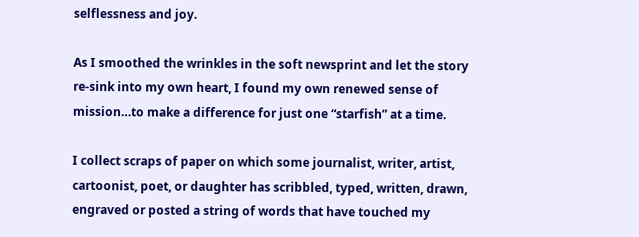selflessness and joy.

As I smoothed the wrinkles in the soft newsprint and let the story re-sink into my own heart, I found my own renewed sense of mission…to make a difference for just one “starfish” at a time.

I collect scraps of paper on which some journalist, writer, artist, cartoonist, poet, or daughter has scribbled, typed, written, drawn, engraved or posted a string of words that have touched my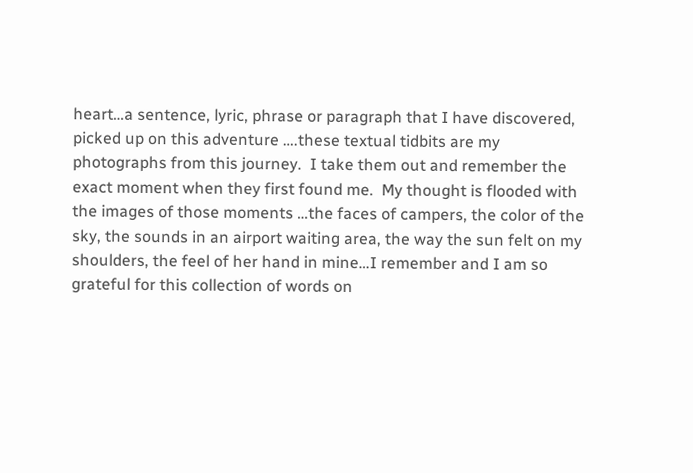heart…a sentence, lyric, phrase or paragraph that I have discovered, picked up on this adventure ….these textual tidbits are my photographs from this journey.  I take them out and remember the exact moment when they first found me.  My thought is flooded with the images of those moments …the faces of campers, the color of the sky, the sounds in an airport waiting area, the way the sun felt on my shoulders, the feel of her hand in mine…I remember and I am so grateful for this collection of words on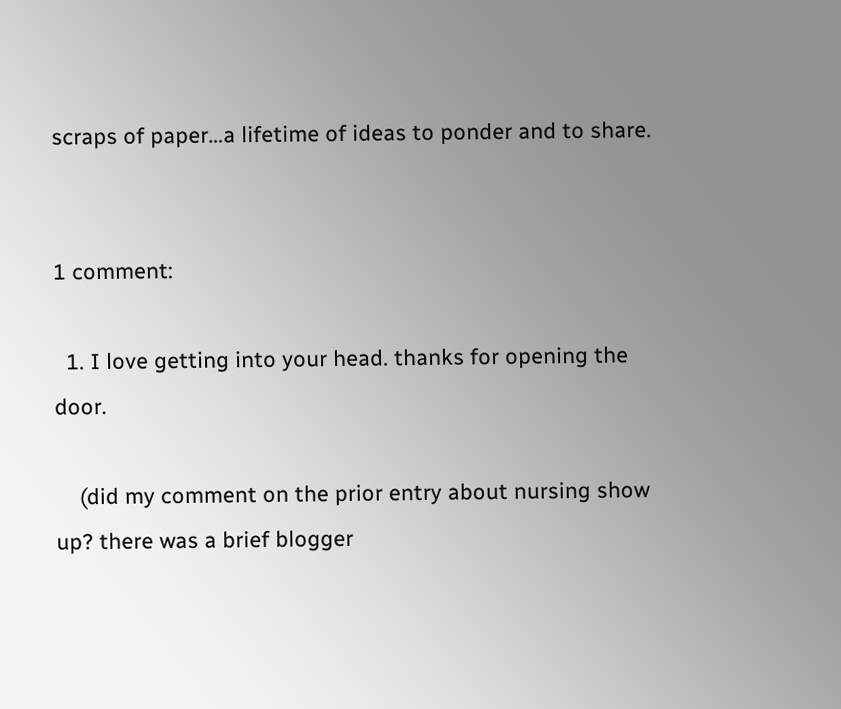scraps of paper…a lifetime of ideas to ponder and to share.


1 comment:

  1. I love getting into your head. thanks for opening the door.

    (did my comment on the prior entry about nursing show up? there was a brief blogger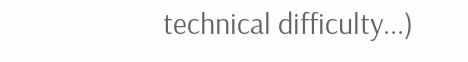technical difficulty...)